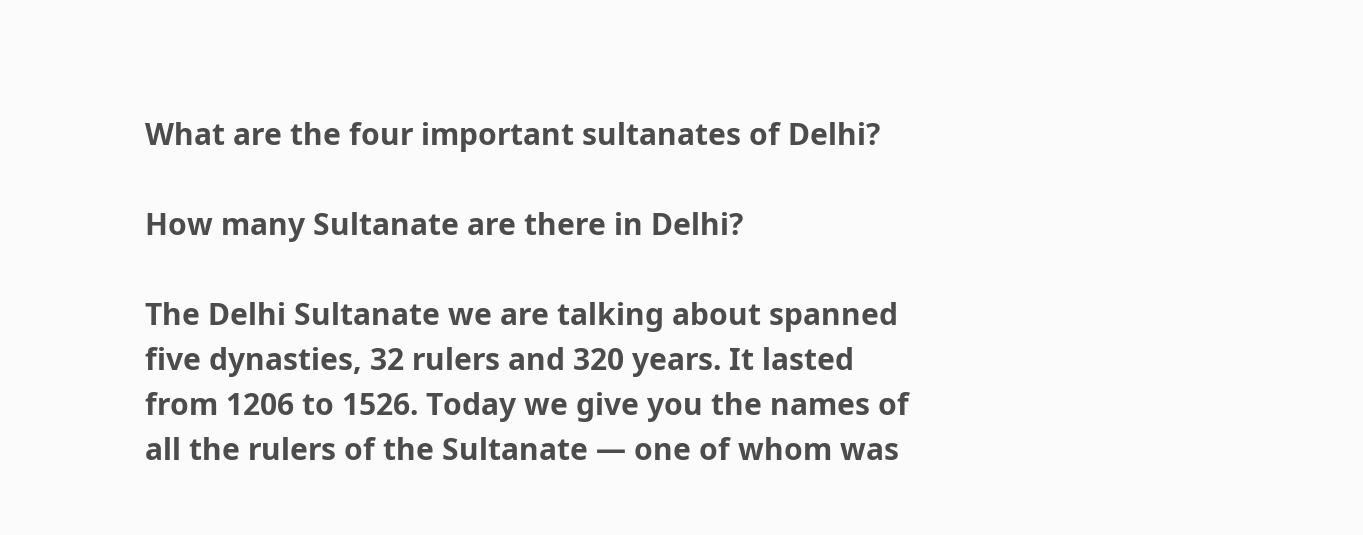What are the four important sultanates of Delhi?

How many Sultanate are there in Delhi?

The Delhi Sultanate we are talking about spanned five dynasties, 32 rulers and 320 years. It lasted from 1206 to 1526. Today we give you the names of all the rulers of the Sultanate — one of whom was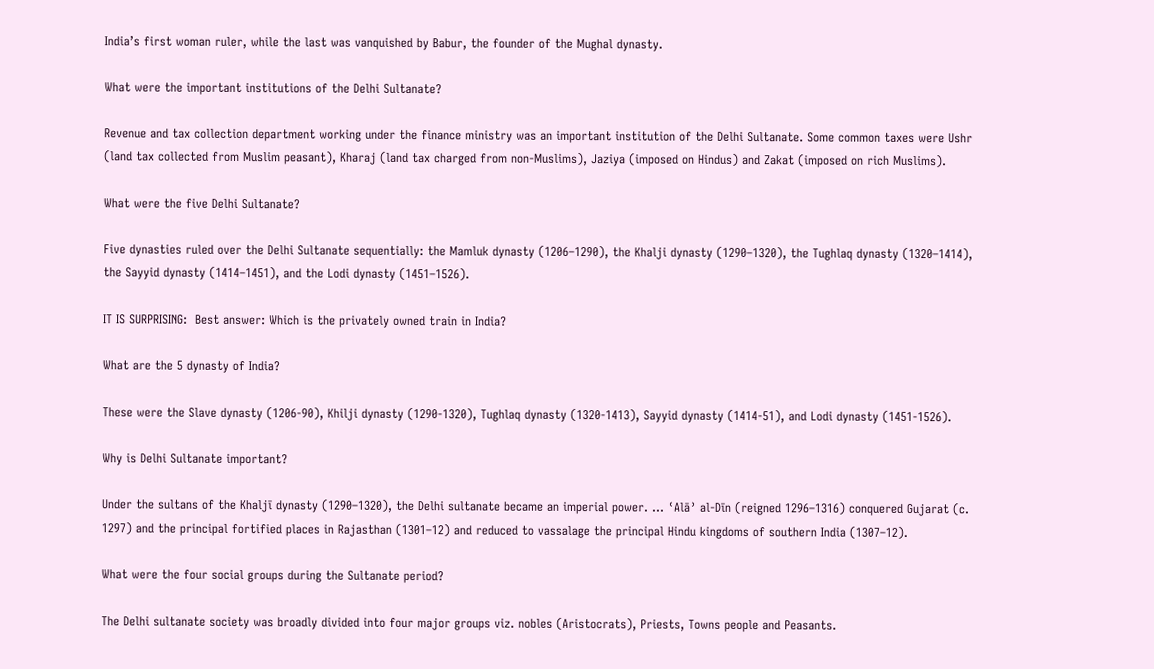India’s first woman ruler, while the last was vanquished by Babur, the founder of the Mughal dynasty.

What were the important institutions of the Delhi Sultanate?

Revenue and tax collection department working under the finance ministry was an important institution of the Delhi Sultanate. Some common taxes were Ushr (land tax collected from Muslim peasant), Kharaj (land tax charged from non-Muslims), Jaziya (imposed on Hindus) and Zakat (imposed on rich Muslims).

What were the five Delhi Sultanate?

Five dynasties ruled over the Delhi Sultanate sequentially: the Mamluk dynasty (1206–1290), the Khalji dynasty (1290–1320), the Tughlaq dynasty (1320–1414), the Sayyid dynasty (1414–1451), and the Lodi dynasty (1451–1526).

IT IS SURPRISING:  Best answer: Which is the privately owned train in India?

What are the 5 dynasty of India?

These were the Slave dynasty (1206-90), Khilji dynasty (1290-1320), Tughlaq dynasty (1320-1413), Sayyid dynasty (1414-51), and Lodi dynasty (1451-1526).

Why is Delhi Sultanate important?

Under the sultans of the Khaljī dynasty (1290–1320), the Delhi sultanate became an imperial power. … ʿAlāʾ al-Dīn (reigned 1296–1316) conquered Gujarat (c. 1297) and the principal fortified places in Rajasthan (1301–12) and reduced to vassalage the principal Hindu kingdoms of southern India (1307–12).

What were the four social groups during the Sultanate period?

The Delhi sultanate society was broadly divided into four major groups viz. nobles (Aristocrats), Priests, Towns people and Peasants.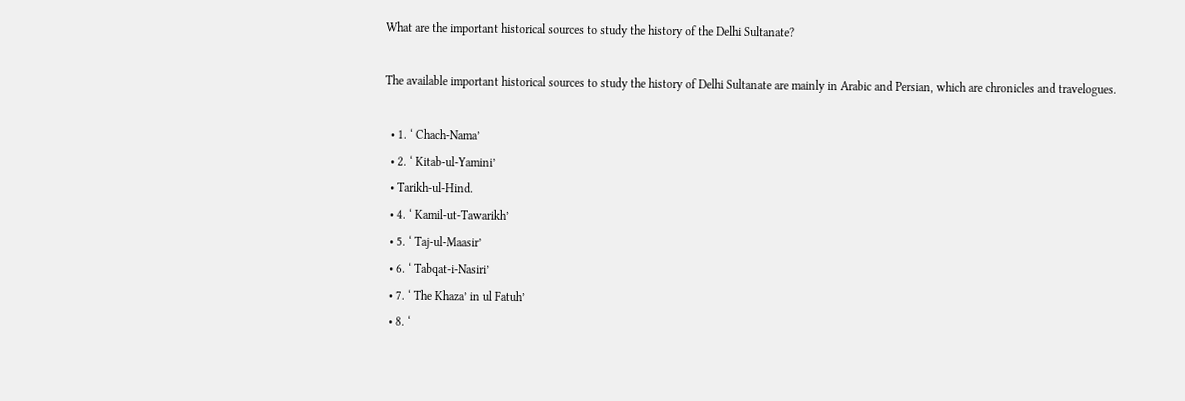What are the important historical sources to study the history of the Delhi Sultanate?

The available important historical sources to study the history of Delhi Sultanate are mainly in Arabic and Persian, which are chronicles and travelogues.

  • 1. ‘ Chach-Nama’
  • 2. ‘ Kitab-ul-Yamini’
  • Tarikh-ul-Hind.
  • 4. ‘ Kamil-ut-Tawarikh’
  • 5. ‘ Taj-ul-Maasir’
  • 6. ‘ Tabqat-i-Nasiri’
  • 7. ‘ The Khaza’ in ul Fatuh’
  • 8. ‘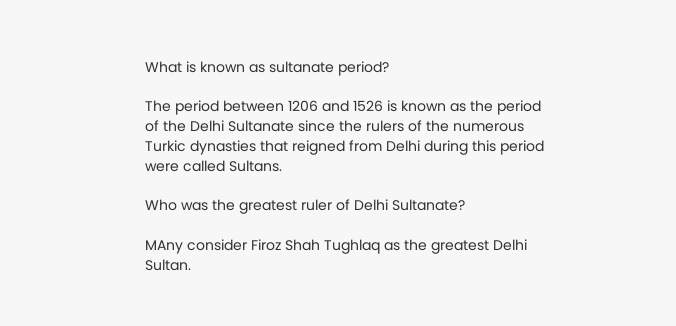What is known as sultanate period?

The period between 1206 and 1526 is known as the period of the Delhi Sultanate since the rulers of the numerous Turkic dynasties that reigned from Delhi during this period were called Sultans.

Who was the greatest ruler of Delhi Sultanate?

MAny consider Firoz Shah Tughlaq as the greatest Delhi Sultan.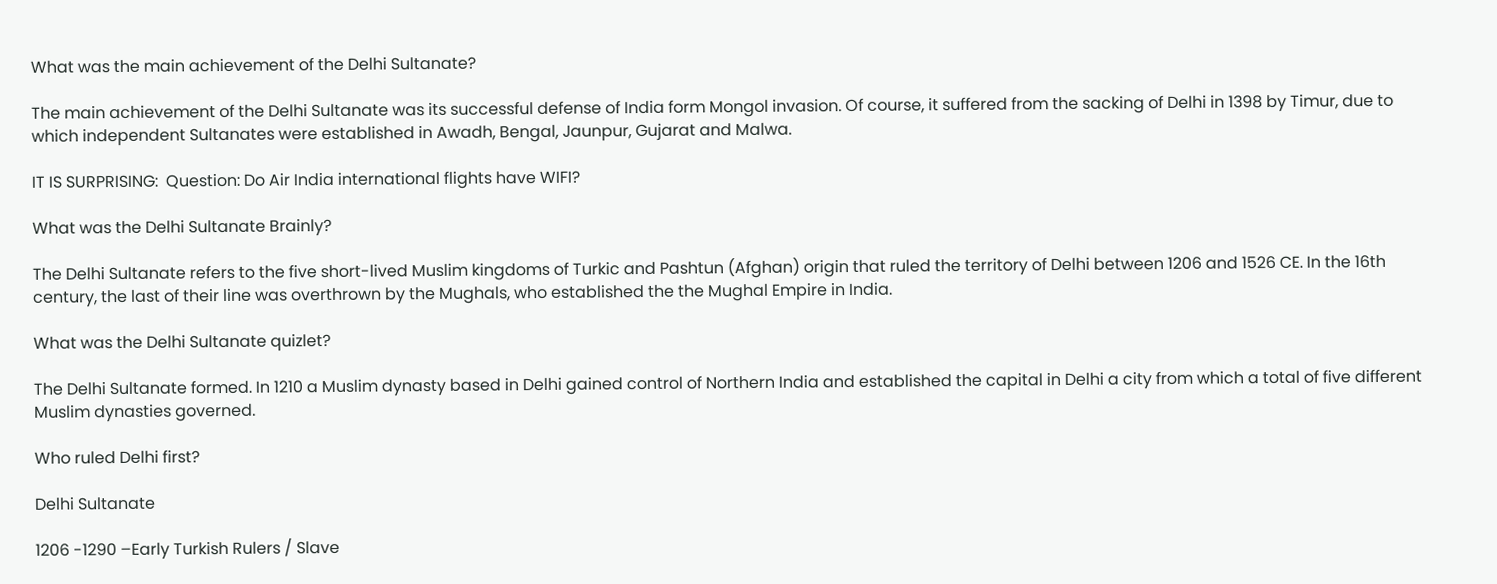What was the main achievement of the Delhi Sultanate?

The main achievement of the Delhi Sultanate was its successful defense of India form Mongol invasion. Of course, it suffered from the sacking of Delhi in 1398 by Timur, due to which independent Sultanates were established in Awadh, Bengal, Jaunpur, Gujarat and Malwa.

IT IS SURPRISING:  Question: Do Air India international flights have WIFI?

What was the Delhi Sultanate Brainly?

The Delhi Sultanate refers to the five short-lived Muslim kingdoms of Turkic and Pashtun (Afghan) origin that ruled the territory of Delhi between 1206 and 1526 CE. In the 16th century, the last of their line was overthrown by the Mughals, who established the the Mughal Empire in India.

What was the Delhi Sultanate quizlet?

The Delhi Sultanate formed. In 1210 a Muslim dynasty based in Delhi gained control of Northern India and established the capital in Delhi a city from which a total of five different Muslim dynasties governed.

Who ruled Delhi first?

Delhi Sultanate

1206 -1290 –Early Turkish Rulers / Slave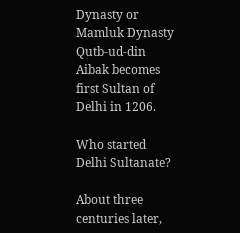Dynasty or Mamluk Dynasty Qutb-ud-din Aibak becomes first Sultan of Delhi in 1206.

Who started Delhi Sultanate?

About three centuries later,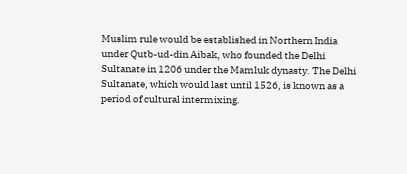Muslim rule would be established in Northern India under Qutb-ud-din Aibak, who founded the Delhi Sultanate in 1206 under the Mamluk dynasty. The Delhi Sultanate, which would last until 1526, is known as a period of cultural intermixing.